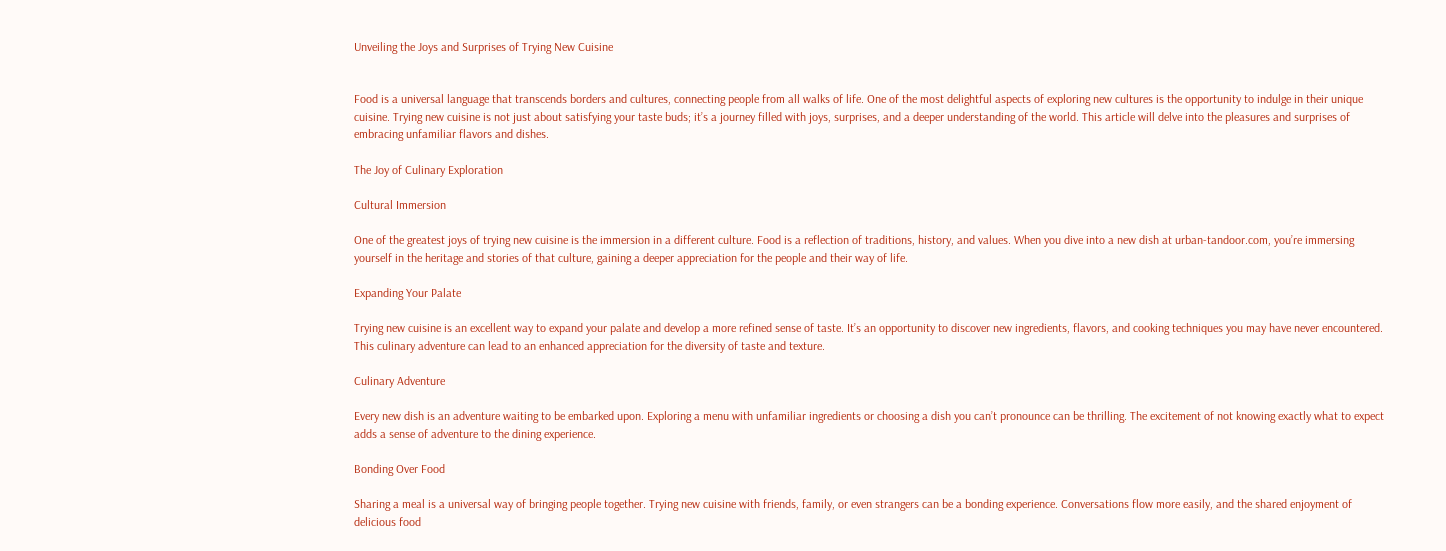Unveiling the Joys and Surprises of Trying New Cuisine


Food is a universal language that transcends borders and cultures, connecting people from all walks of life. One of the most delightful aspects of exploring new cultures is the opportunity to indulge in their unique cuisine. Trying new cuisine is not just about satisfying your taste buds; it’s a journey filled with joys, surprises, and a deeper understanding of the world. This article will delve into the pleasures and surprises of embracing unfamiliar flavors and dishes.

The Joy of Culinary Exploration

Cultural Immersion

One of the greatest joys of trying new cuisine is the immersion in a different culture. Food is a reflection of traditions, history, and values. When you dive into a new dish at urban-tandoor.com, you’re immersing yourself in the heritage and stories of that culture, gaining a deeper appreciation for the people and their way of life.

Expanding Your Palate

Trying new cuisine is an excellent way to expand your palate and develop a more refined sense of taste. It’s an opportunity to discover new ingredients, flavors, and cooking techniques you may have never encountered. This culinary adventure can lead to an enhanced appreciation for the diversity of taste and texture.

Culinary Adventure

Every new dish is an adventure waiting to be embarked upon. Exploring a menu with unfamiliar ingredients or choosing a dish you can’t pronounce can be thrilling. The excitement of not knowing exactly what to expect adds a sense of adventure to the dining experience.

Bonding Over Food

Sharing a meal is a universal way of bringing people together. Trying new cuisine with friends, family, or even strangers can be a bonding experience. Conversations flow more easily, and the shared enjoyment of delicious food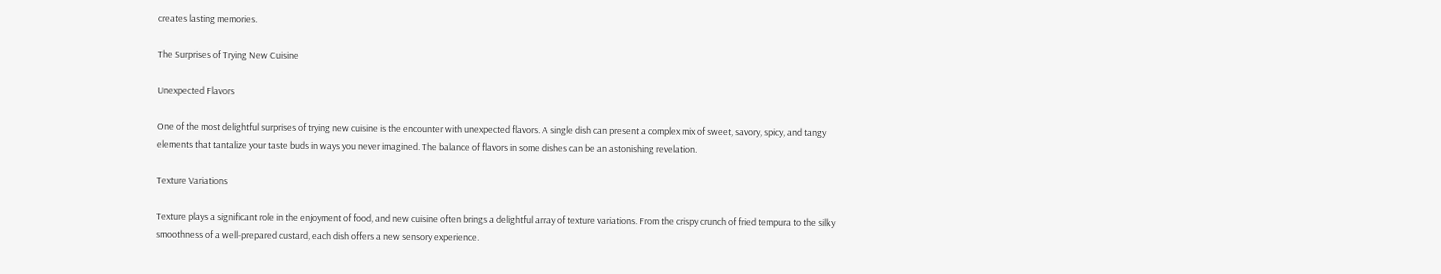creates lasting memories.

The Surprises of Trying New Cuisine

Unexpected Flavors

One of the most delightful surprises of trying new cuisine is the encounter with unexpected flavors. A single dish can present a complex mix of sweet, savory, spicy, and tangy elements that tantalize your taste buds in ways you never imagined. The balance of flavors in some dishes can be an astonishing revelation.

Texture Variations

Texture plays a significant role in the enjoyment of food, and new cuisine often brings a delightful array of texture variations. From the crispy crunch of fried tempura to the silky smoothness of a well-prepared custard, each dish offers a new sensory experience.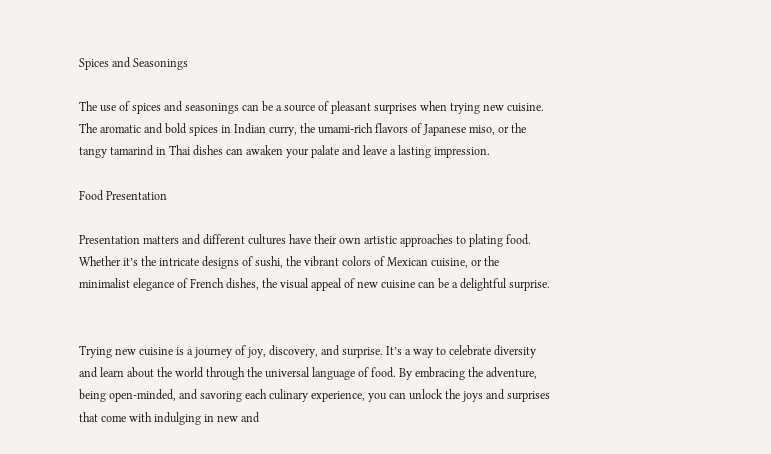Spices and Seasonings

The use of spices and seasonings can be a source of pleasant surprises when trying new cuisine. The aromatic and bold spices in Indian curry, the umami-rich flavors of Japanese miso, or the tangy tamarind in Thai dishes can awaken your palate and leave a lasting impression.

Food Presentation

Presentation matters and different cultures have their own artistic approaches to plating food. Whether it’s the intricate designs of sushi, the vibrant colors of Mexican cuisine, or the minimalist elegance of French dishes, the visual appeal of new cuisine can be a delightful surprise.


Trying new cuisine is a journey of joy, discovery, and surprise. It’s a way to celebrate diversity and learn about the world through the universal language of food. By embracing the adventure, being open-minded, and savoring each culinary experience, you can unlock the joys and surprises that come with indulging in new and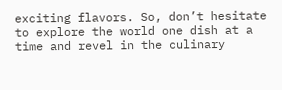exciting flavors. So, don’t hesitate to explore the world one dish at a time and revel in the culinary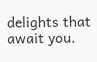delights that await you.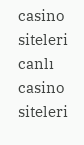casino siteleri canlı casino siteleri